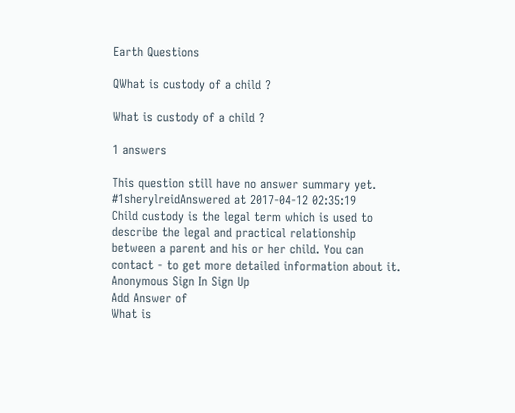Earth Questions

QWhat is custody of a child ?

What is custody of a child ?

1 answers

This question still have no answer summary yet.
#1sherylreidAnswered at 2017-04-12 02:35:19
Child custody is the legal term which is used to describe the legal and practical relationship between a parent and his or her child. You can contact - to get more detailed information about it.
Anonymous Sign In Sign Up
Add Answer of
What is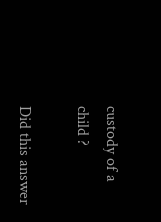custody of a child ?

Did this answer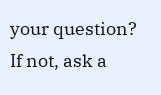your question? If not, ask a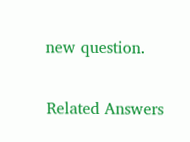new question.

Related Answers